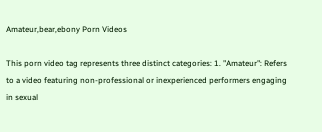Amateur,bear,ebony Porn Videos

This porn video tag represents three distinct categories: 1. "Amateur": Refers to a video featuring non-professional or inexperienced performers engaging in sexual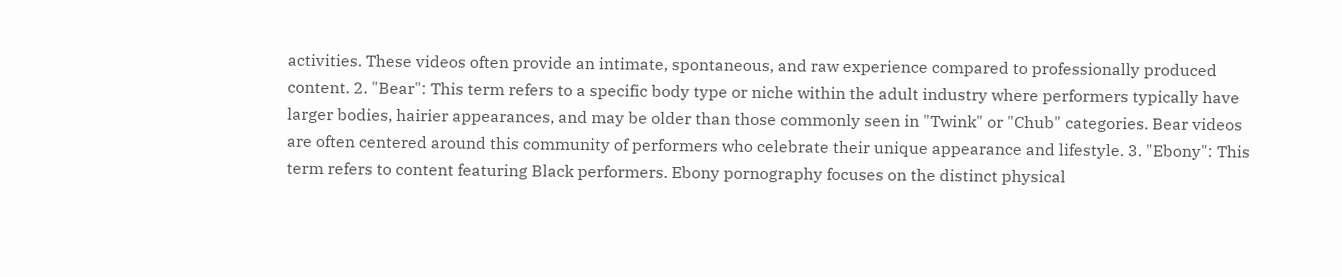activities. These videos often provide an intimate, spontaneous, and raw experience compared to professionally produced content. 2. "Bear": This term refers to a specific body type or niche within the adult industry where performers typically have larger bodies, hairier appearances, and may be older than those commonly seen in "Twink" or "Chub" categories. Bear videos are often centered around this community of performers who celebrate their unique appearance and lifestyle. 3. "Ebony": This term refers to content featuring Black performers. Ebony pornography focuses on the distinct physical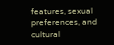features, sexual preferences, and cultural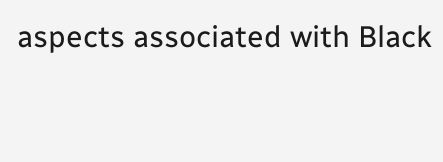aspects associated with Black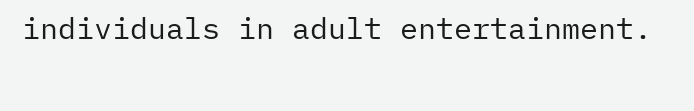individuals in adult entertainment.